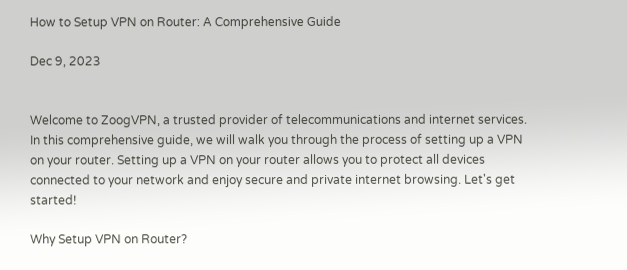How to Setup VPN on Router: A Comprehensive Guide

Dec 9, 2023


Welcome to ZoogVPN, a trusted provider of telecommunications and internet services. In this comprehensive guide, we will walk you through the process of setting up a VPN on your router. Setting up a VPN on your router allows you to protect all devices connected to your network and enjoy secure and private internet browsing. Let's get started!

Why Setup VPN on Router?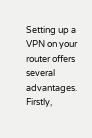Setting up a VPN on your router offers several advantages. Firstly,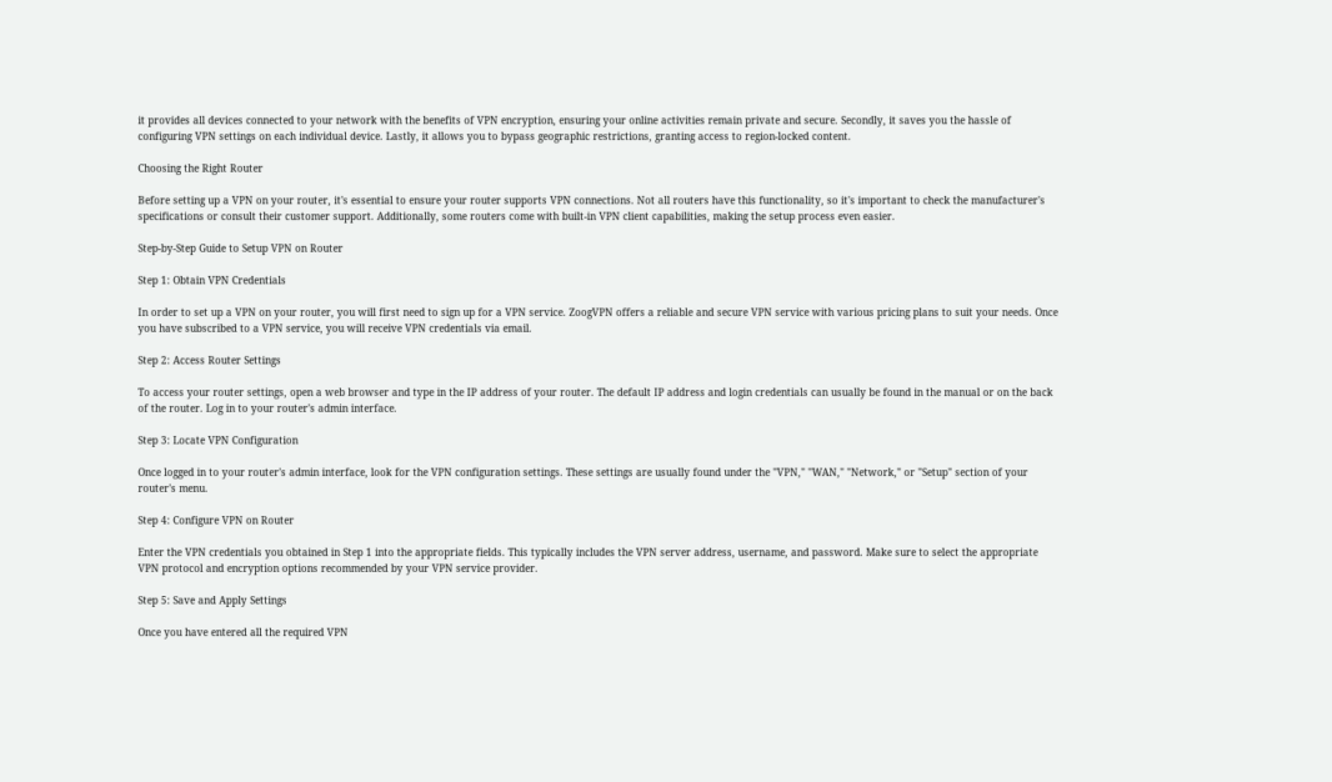it provides all devices connected to your network with the benefits of VPN encryption, ensuring your online activities remain private and secure. Secondly, it saves you the hassle of configuring VPN settings on each individual device. Lastly, it allows you to bypass geographic restrictions, granting access to region-locked content.

Choosing the Right Router

Before setting up a VPN on your router, it's essential to ensure your router supports VPN connections. Not all routers have this functionality, so it's important to check the manufacturer's specifications or consult their customer support. Additionally, some routers come with built-in VPN client capabilities, making the setup process even easier.

Step-by-Step Guide to Setup VPN on Router

Step 1: Obtain VPN Credentials

In order to set up a VPN on your router, you will first need to sign up for a VPN service. ZoogVPN offers a reliable and secure VPN service with various pricing plans to suit your needs. Once you have subscribed to a VPN service, you will receive VPN credentials via email.

Step 2: Access Router Settings

To access your router settings, open a web browser and type in the IP address of your router. The default IP address and login credentials can usually be found in the manual or on the back of the router. Log in to your router's admin interface.

Step 3: Locate VPN Configuration

Once logged in to your router's admin interface, look for the VPN configuration settings. These settings are usually found under the "VPN," "WAN," "Network," or "Setup" section of your router's menu.

Step 4: Configure VPN on Router

Enter the VPN credentials you obtained in Step 1 into the appropriate fields. This typically includes the VPN server address, username, and password. Make sure to select the appropriate VPN protocol and encryption options recommended by your VPN service provider.

Step 5: Save and Apply Settings

Once you have entered all the required VPN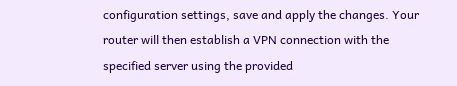configuration settings, save and apply the changes. Your router will then establish a VPN connection with the specified server using the provided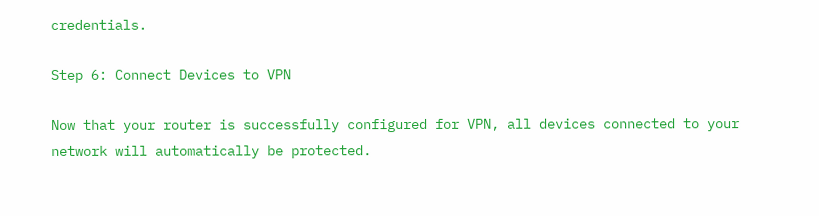credentials.

Step 6: Connect Devices to VPN

Now that your router is successfully configured for VPN, all devices connected to your network will automatically be protected.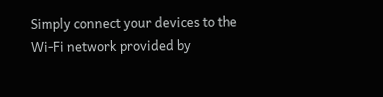Simply connect your devices to the Wi-Fi network provided by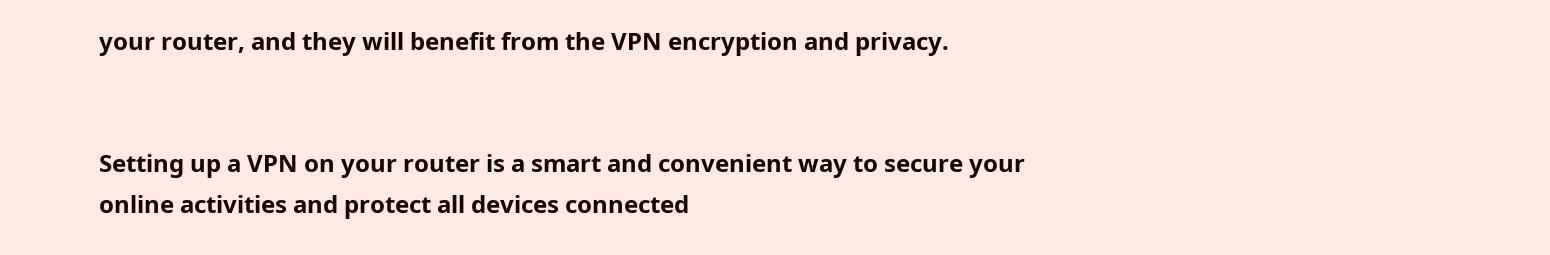your router, and they will benefit from the VPN encryption and privacy.


Setting up a VPN on your router is a smart and convenient way to secure your online activities and protect all devices connected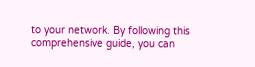to your network. By following this comprehensive guide, you can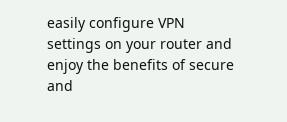easily configure VPN settings on your router and enjoy the benefits of secure and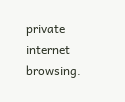private internet browsing.